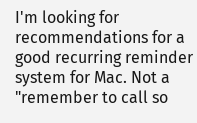I'm looking for recommendations for a good recurring reminder system for Mac. Not a "remember to call so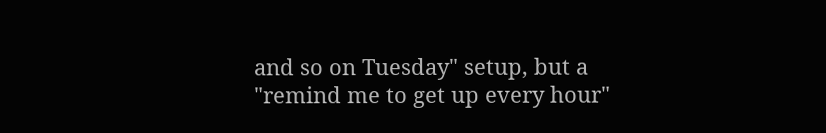and so on Tuesday" setup, but a "remind me to get up every hour"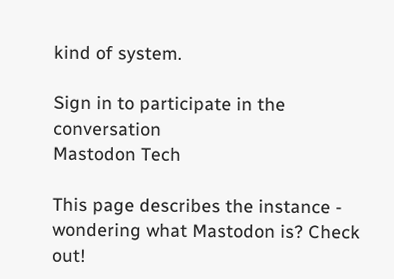kind of system.

Sign in to participate in the conversation
Mastodon Tech

This page describes the instance - wondering what Mastodon is? Check out!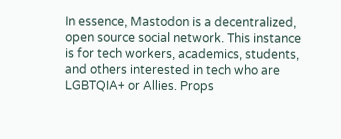In essence, Mastodon is a decentralized, open source social network. This instance is for tech workers, academics, students, and others interested in tech who are LGBTQIA+ or Allies. Props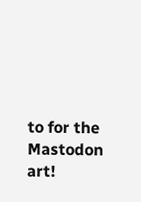to for the Mastodon art!